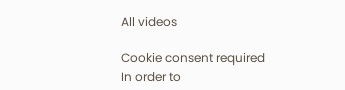All videos

Cookie consent required
In order to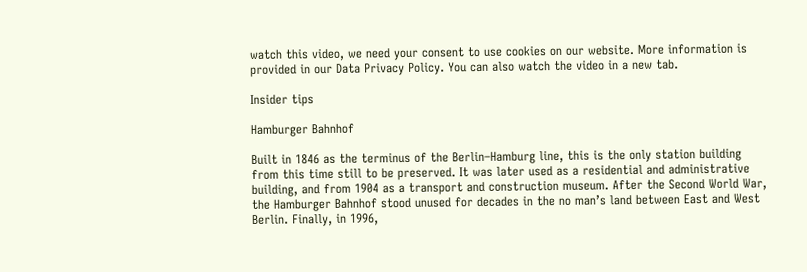watch this video, we need your consent to use cookies on our website. More information is provided in our Data Privacy Policy. You can also watch the video in a new tab.

Insider tips

Hamburger Bahnhof

Built in 1846 as the terminus of the Berlin–Hamburg line, this is the only station building from this time still to be preserved. It was later used as a residential and administrative building, and from 1904 as a transport and construction museum. After the Second World War, the Hamburger Bahnhof stood unused for decades in the no man’s land between East and West Berlin. Finally, in 1996,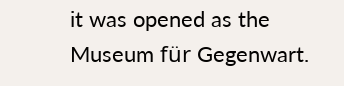it was opened as the Museum für Gegenwart.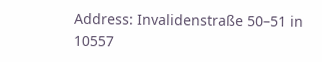Address: Invalidenstraße 50–51 in 10557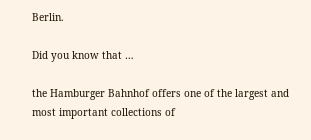Berlin.

Did you know that …

the Hamburger Bahnhof offers one of the largest and most important collections of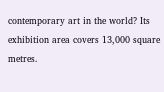contemporary art in the world? Its exhibition area covers 13,000 square metres.